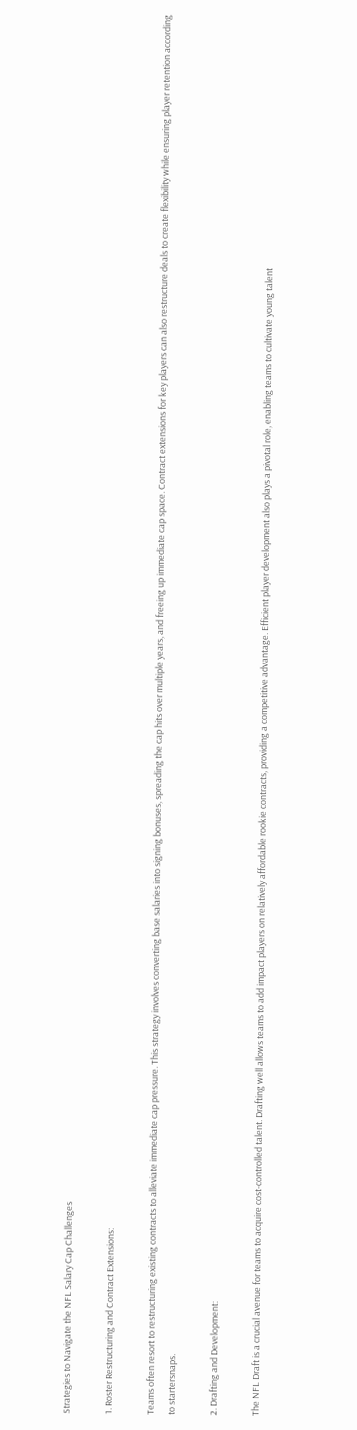Strategies to Navigate the NFL Salary Cap Challenges

1. Roster Restructuring and Contract Extensions:

Teams often resort to restructuring existing contracts to alleviate immediate cap pressure. This strategy involves converting base salaries into signing bonuses, spreading the cap hits over multiple years, and freeing up immediate cap space. Contract extensions for key players can also restructure deals to create flexibility while ensuring player retention according to startersnaps.

2. Drafting and Development:

The NFL Draft is a crucial avenue for teams to acquire cost-controlled talent. Drafting well allows teams to add impact players on relatively affordable rookie contracts, providing a competitive advantage. Efficient player development also plays a pivotal role, enabling teams to cultivate young talent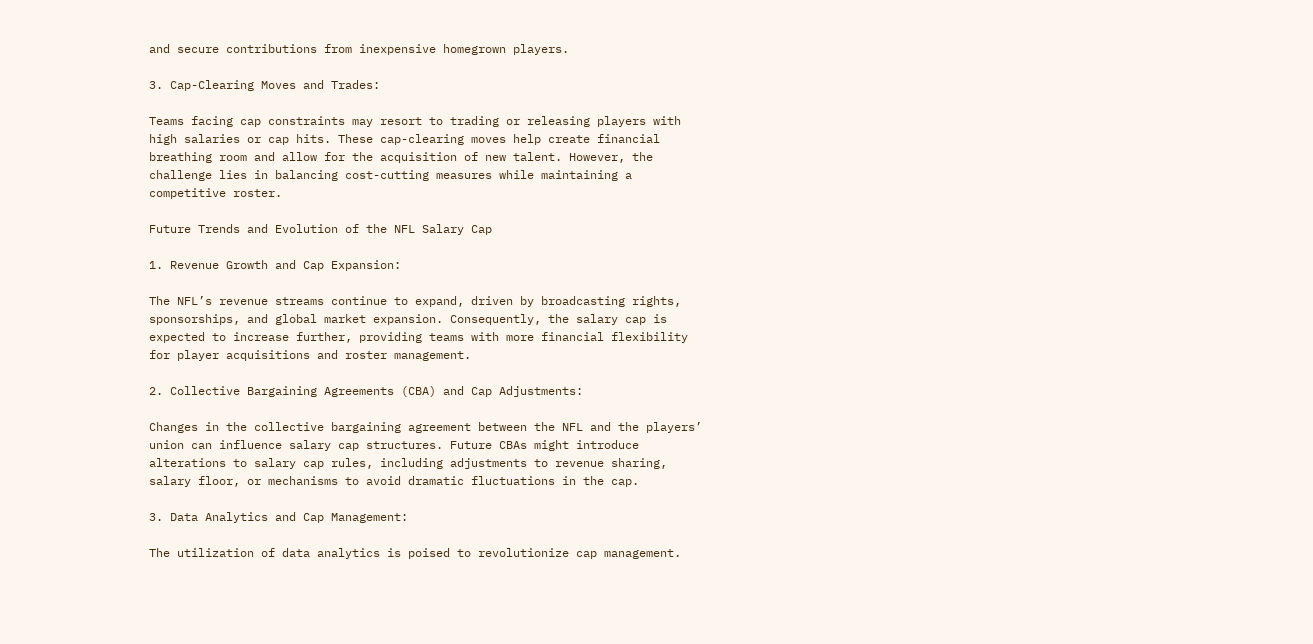and secure contributions from inexpensive homegrown players.

3. Cap-Clearing Moves and Trades:

Teams facing cap constraints may resort to trading or releasing players with high salaries or cap hits. These cap-clearing moves help create financial breathing room and allow for the acquisition of new talent. However, the challenge lies in balancing cost-cutting measures while maintaining a competitive roster.

Future Trends and Evolution of the NFL Salary Cap

1. Revenue Growth and Cap Expansion:

The NFL’s revenue streams continue to expand, driven by broadcasting rights, sponsorships, and global market expansion. Consequently, the salary cap is expected to increase further, providing teams with more financial flexibility for player acquisitions and roster management.

2. Collective Bargaining Agreements (CBA) and Cap Adjustments:

Changes in the collective bargaining agreement between the NFL and the players’ union can influence salary cap structures. Future CBAs might introduce alterations to salary cap rules, including adjustments to revenue sharing, salary floor, or mechanisms to avoid dramatic fluctuations in the cap.

3. Data Analytics and Cap Management:

The utilization of data analytics is poised to revolutionize cap management.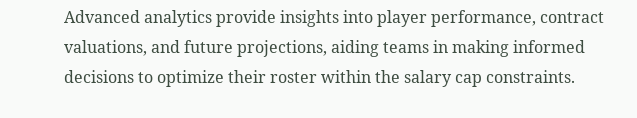Advanced analytics provide insights into player performance, contract valuations, and future projections, aiding teams in making informed decisions to optimize their roster within the salary cap constraints.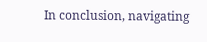In conclusion, navigating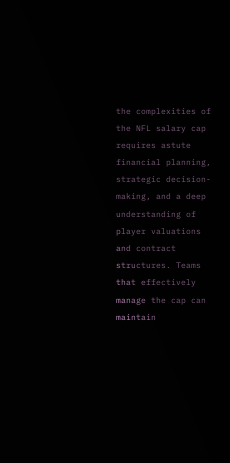the complexities of the NFL salary cap requires astute financial planning, strategic decision-making, and a deep understanding of player valuations and contract structures. Teams that effectively manage the cap can maintain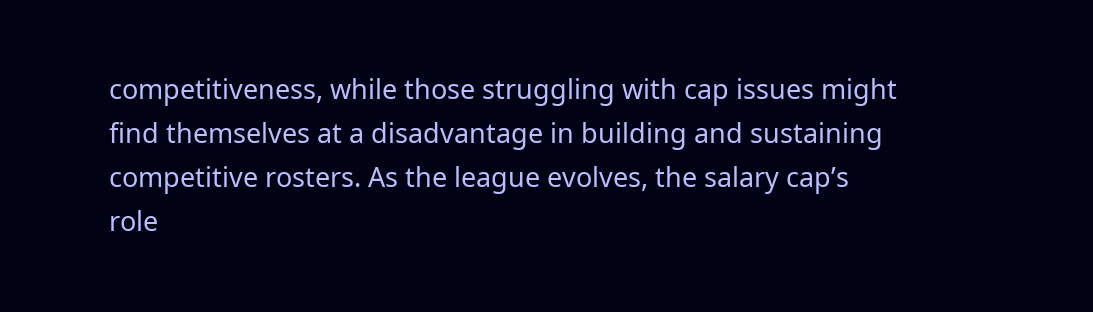competitiveness, while those struggling with cap issues might find themselves at a disadvantage in building and sustaining competitive rosters. As the league evolves, the salary cap’s role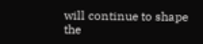will continue to shape the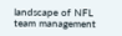landscape of NFL team management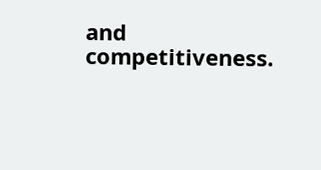and competitiveness.